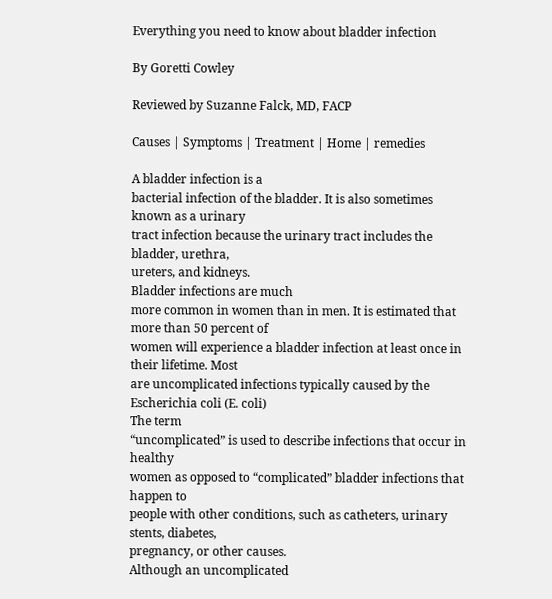Everything you need to know about bladder infection

By Goretti Cowley

Reviewed by Suzanne Falck, MD, FACP

Causes | Symptoms | Treatment | Home | remedies

A bladder infection is a
bacterial infection of the bladder. It is also sometimes known as a urinary
tract infection because the urinary tract includes the bladder, urethra,
ureters, and kidneys.
Bladder infections are much
more common in women than in men. It is estimated that more than 50 percent of
women will experience a bladder infection at least once in their lifetime. Most
are uncomplicated infections typically caused by the Escherichia coli (E. coli)
The term
“uncomplicated” is used to describe infections that occur in healthy
women as opposed to “complicated” bladder infections that happen to
people with other conditions, such as catheters, urinary stents, diabetes,
pregnancy, or other causes.
Although an uncomplicated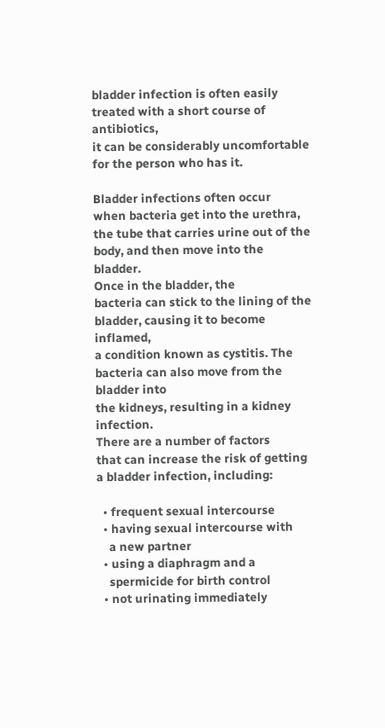bladder infection is often easily treated with a short course of antibiotics,
it can be considerably uncomfortable for the person who has it.

Bladder infections often occur
when bacteria get into the urethra, the tube that carries urine out of the
body, and then move into the bladder.
Once in the bladder, the
bacteria can stick to the lining of the bladder, causing it to become inflamed,
a condition known as cystitis. The bacteria can also move from the bladder into
the kidneys, resulting in a kidney infection.
There are a number of factors
that can increase the risk of getting a bladder infection, including:

  • frequent sexual intercourse
  • having sexual intercourse with
    a new partner
  • using a diaphragm and a
    spermicide for birth control
  • not urinating immediately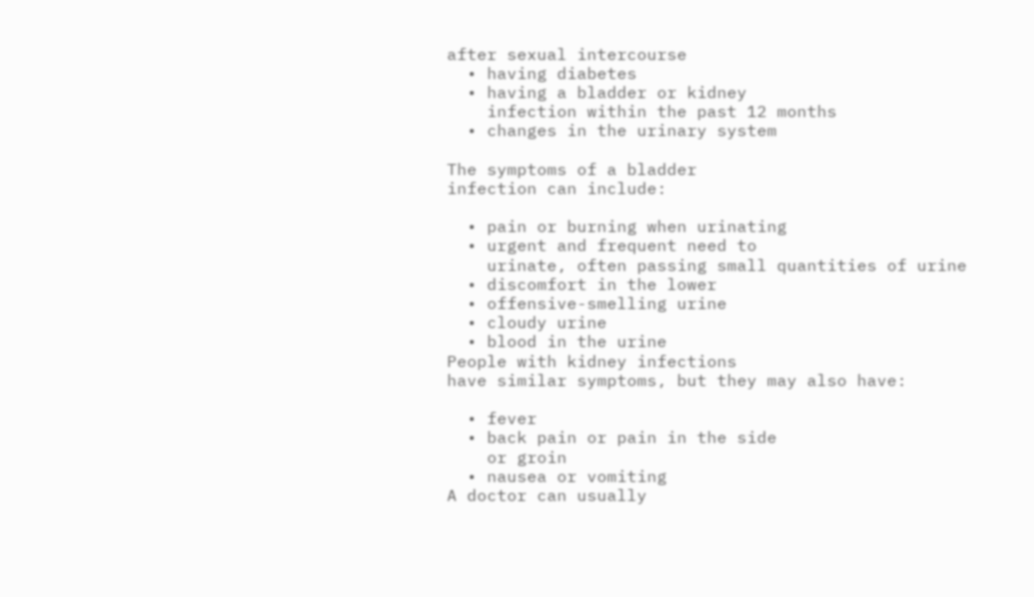after sexual intercourse
  • having diabetes
  • having a bladder or kidney
    infection within the past 12 months
  • changes in the urinary system

The symptoms of a bladder
infection can include:

  • pain or burning when urinating
  • urgent and frequent need to
    urinate, often passing small quantities of urine
  • discomfort in the lower
  • offensive-smelling urine
  • cloudy urine
  • blood in the urine
People with kidney infections
have similar symptoms, but they may also have:

  • fever
  • back pain or pain in the side
    or groin
  • nausea or vomiting
A doctor can usually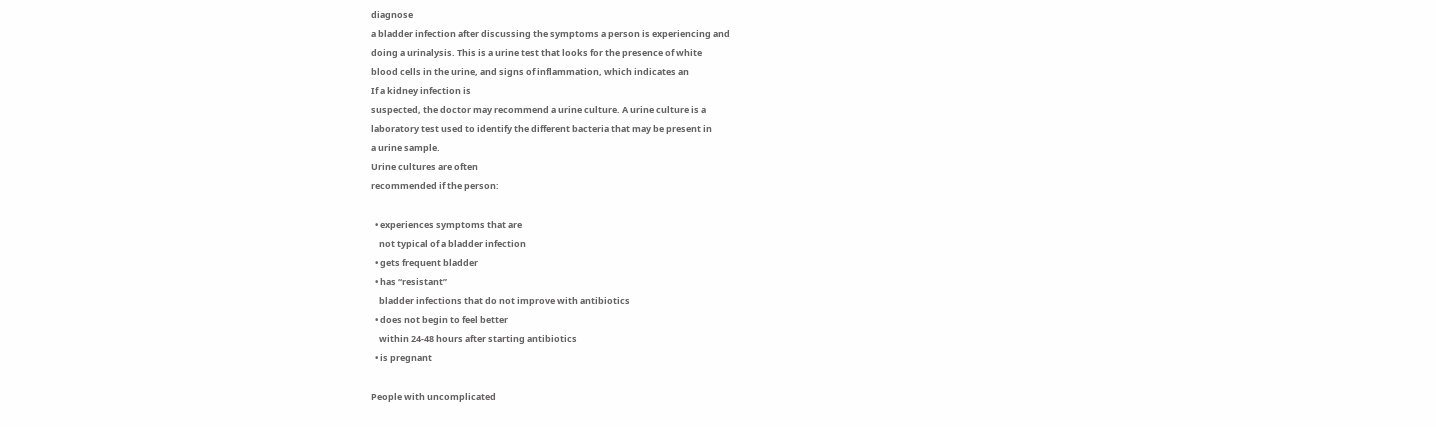diagnose
a bladder infection after discussing the symptoms a person is experiencing and
doing a urinalysis. This is a urine test that looks for the presence of white
blood cells in the urine, and signs of inflammation, which indicates an
If a kidney infection is
suspected, the doctor may recommend a urine culture. A urine culture is a
laboratory test used to identify the different bacteria that may be present in
a urine sample.
Urine cultures are often
recommended if the person:

  • experiences symptoms that are
    not typical of a bladder infection
  • gets frequent bladder
  • has “resistant”
    bladder infections that do not improve with antibiotics
  • does not begin to feel better
    within 24-48 hours after starting antibiotics
  • is pregnant

People with uncomplicated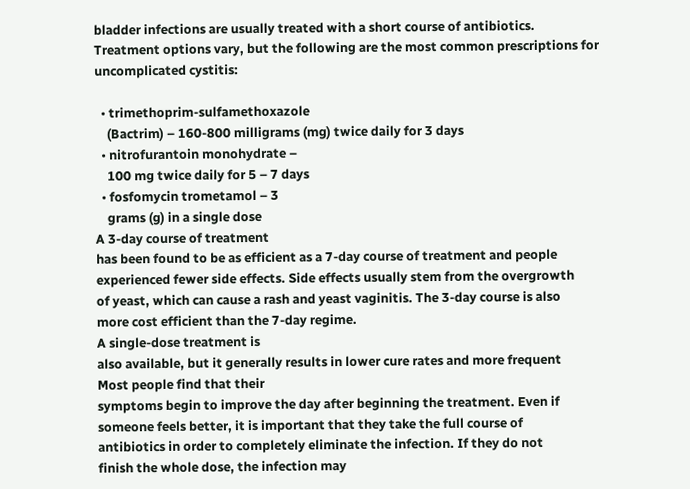bladder infections are usually treated with a short course of antibiotics.
Treatment options vary, but the following are the most common prescriptions for
uncomplicated cystitis:

  • trimethoprim-sulfamethoxazole
    (Bactrim) – 160-800 milligrams (mg) twice daily for 3 days
  • nitrofurantoin monohydrate –
    100 mg twice daily for 5 – 7 days
  • fosfomycin trometamol – 3
    grams (g) in a single dose
A 3-day course of treatment
has been found to be as efficient as a 7-day course of treatment and people
experienced fewer side effects. Side effects usually stem from the overgrowth
of yeast, which can cause a rash and yeast vaginitis. The 3-day course is also
more cost efficient than the 7-day regime.
A single-dose treatment is
also available, but it generally results in lower cure rates and more frequent
Most people find that their
symptoms begin to improve the day after beginning the treatment. Even if
someone feels better, it is important that they take the full course of
antibiotics in order to completely eliminate the infection. If they do not
finish the whole dose, the infection may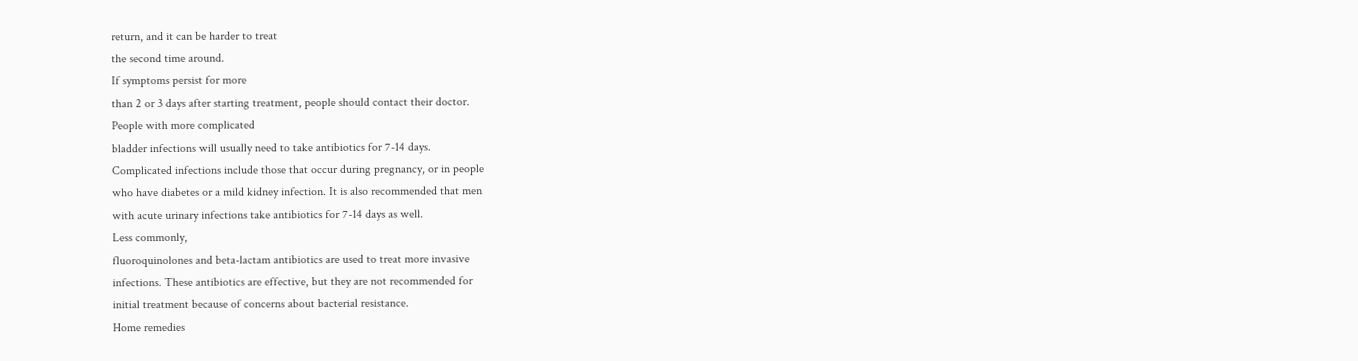return, and it can be harder to treat
the second time around.
If symptoms persist for more
than 2 or 3 days after starting treatment, people should contact their doctor.
People with more complicated
bladder infections will usually need to take antibiotics for 7-14 days.
Complicated infections include those that occur during pregnancy, or in people
who have diabetes or a mild kidney infection. It is also recommended that men
with acute urinary infections take antibiotics for 7-14 days as well.
Less commonly,
fluoroquinolones and beta-lactam antibiotics are used to treat more invasive
infections. These antibiotics are effective, but they are not recommended for
initial treatment because of concerns about bacterial resistance.
Home remedies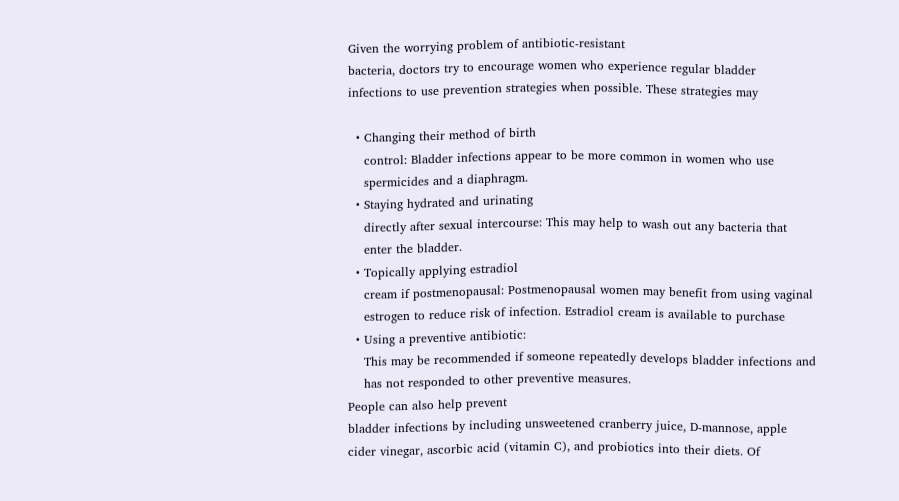Given the worrying problem of antibiotic-resistant
bacteria, doctors try to encourage women who experience regular bladder
infections to use prevention strategies when possible. These strategies may

  • Changing their method of birth
    control: Bladder infections appear to be more common in women who use
    spermicides and a diaphragm.
  • Staying hydrated and urinating
    directly after sexual intercourse: This may help to wash out any bacteria that
    enter the bladder.
  • Topically applying estradiol
    cream if postmenopausal: Postmenopausal women may benefit from using vaginal
    estrogen to reduce risk of infection. Estradiol cream is available to purchase
  • Using a preventive antibiotic:
    This may be recommended if someone repeatedly develops bladder infections and
    has not responded to other preventive measures.
People can also help prevent
bladder infections by including unsweetened cranberry juice, D-mannose, apple
cider vinegar, ascorbic acid (vitamin C), and probiotics into their diets. Of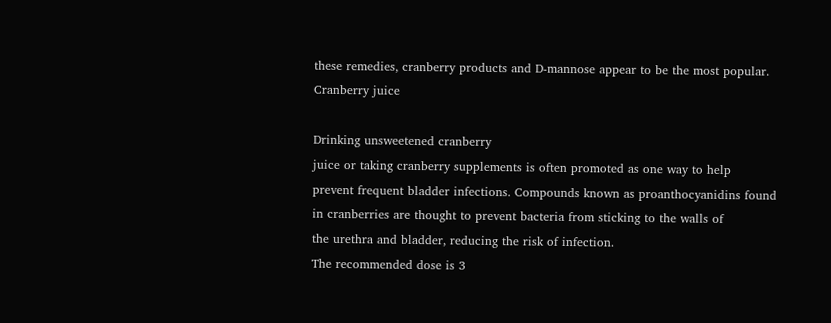these remedies, cranberry products and D-mannose appear to be the most popular.
Cranberry juice

Drinking unsweetened cranberry
juice or taking cranberry supplements is often promoted as one way to help
prevent frequent bladder infections. Compounds known as proanthocyanidins found
in cranberries are thought to prevent bacteria from sticking to the walls of
the urethra and bladder, reducing the risk of infection.
The recommended dose is 3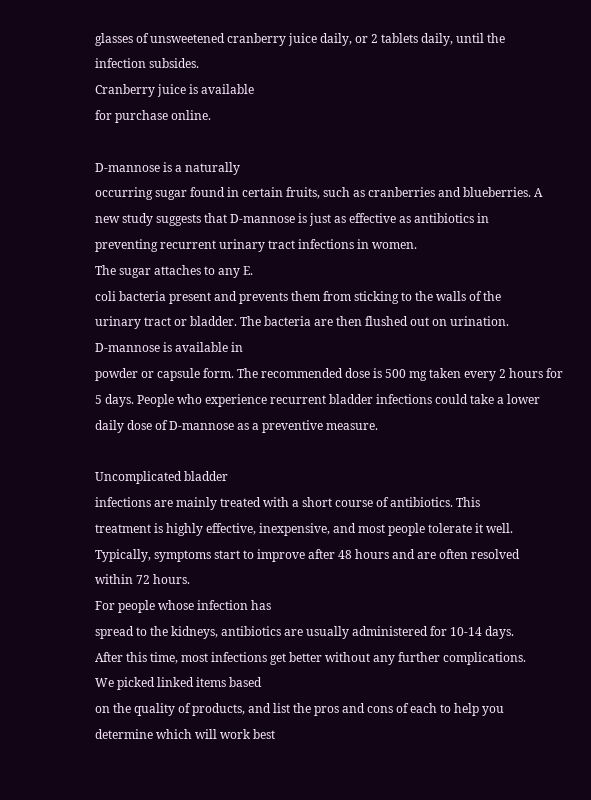glasses of unsweetened cranberry juice daily, or 2 tablets daily, until the
infection subsides.
Cranberry juice is available
for purchase online.

D-mannose is a naturally
occurring sugar found in certain fruits, such as cranberries and blueberries. A
new study suggests that D-mannose is just as effective as antibiotics in
preventing recurrent urinary tract infections in women.
The sugar attaches to any E.
coli bacteria present and prevents them from sticking to the walls of the
urinary tract or bladder. The bacteria are then flushed out on urination.
D-mannose is available in
powder or capsule form. The recommended dose is 500 mg taken every 2 hours for
5 days. People who experience recurrent bladder infections could take a lower
daily dose of D-mannose as a preventive measure.

Uncomplicated bladder
infections are mainly treated with a short course of antibiotics. This
treatment is highly effective, inexpensive, and most people tolerate it well.
Typically, symptoms start to improve after 48 hours and are often resolved
within 72 hours.
For people whose infection has
spread to the kidneys, antibiotics are usually administered for 10-14 days.
After this time, most infections get better without any further complications.
We picked linked items based
on the quality of products, and list the pros and cons of each to help you
determine which will work best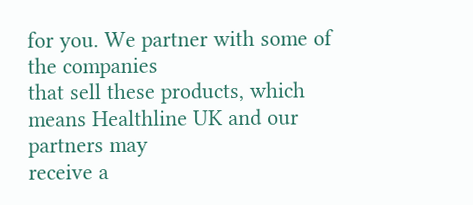for you. We partner with some of the companies
that sell these products, which means Healthline UK and our partners may
receive a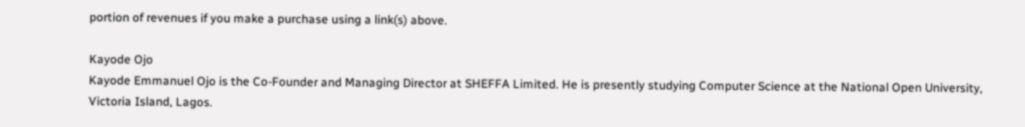portion of revenues if you make a purchase using a link(s) above.

Kayode Ojo
Kayode Emmanuel Ojo is the Co-Founder and Managing Director at SHEFFA Limited. He is presently studying Computer Science at the National Open University, Victoria Island, Lagos.